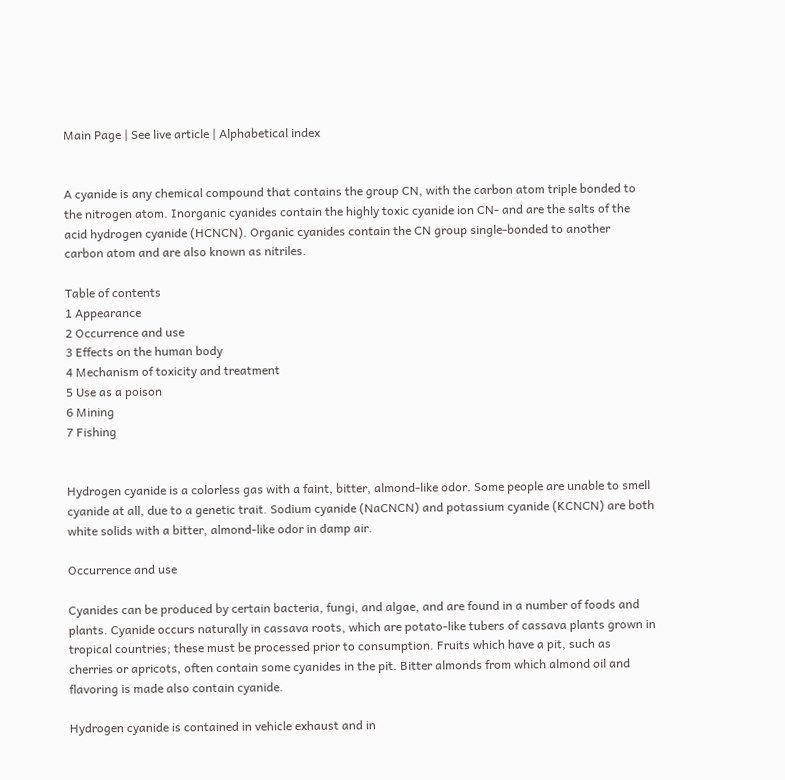Main Page | See live article | Alphabetical index


A cyanide is any chemical compound that contains the group CN, with the carbon atom triple bonded to the nitrogen atom. Inorganic cyanides contain the highly toxic cyanide ion CN- and are the salts of the acid hydrogen cyanide (HCNCN). Organic cyanides contain the CN group single-bonded to another carbon atom and are also known as nitriles.

Table of contents
1 Appearance
2 Occurrence and use
3 Effects on the human body
4 Mechanism of toxicity and treatment
5 Use as a poison
6 Mining
7 Fishing


Hydrogen cyanide is a colorless gas with a faint, bitter, almond-like odor. Some people are unable to smell cyanide at all, due to a genetic trait. Sodium cyanide (NaCNCN) and potassium cyanide (KCNCN) are both white solids with a bitter, almond-like odor in damp air.

Occurrence and use

Cyanides can be produced by certain bacteria, fungi, and algae, and are found in a number of foods and plants. Cyanide occurs naturally in cassava roots, which are potato-like tubers of cassava plants grown in tropical countries; these must be processed prior to consumption. Fruits which have a pit, such as cherries or apricots, often contain some cyanides in the pit. Bitter almonds from which almond oil and flavoring is made also contain cyanide.

Hydrogen cyanide is contained in vehicle exhaust and in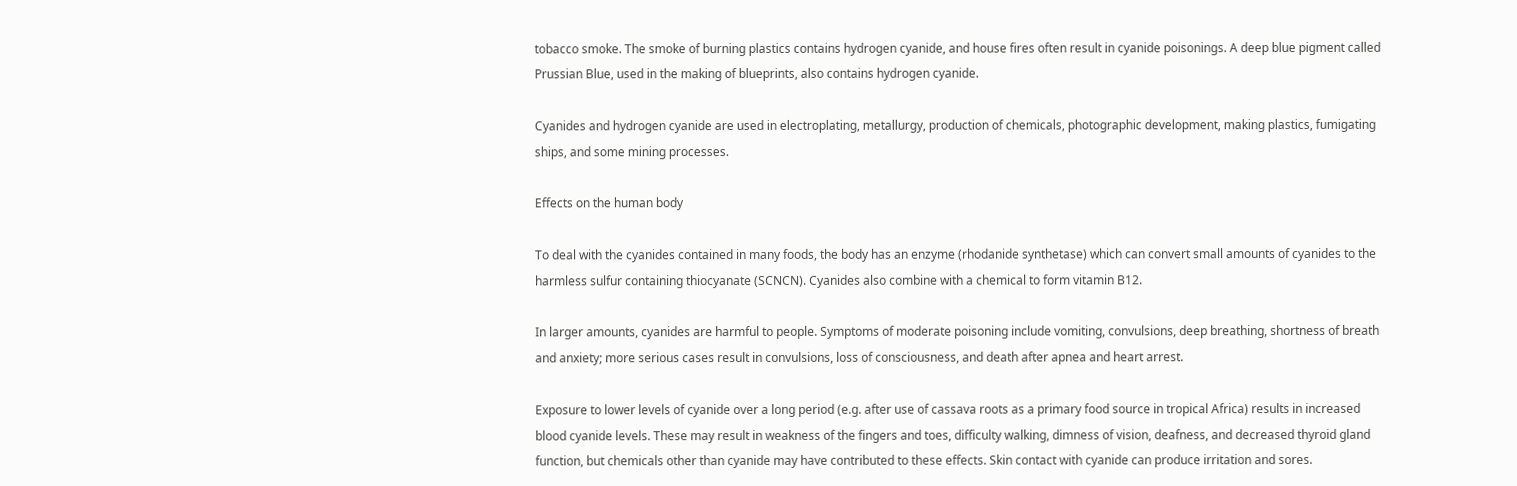tobacco smoke. The smoke of burning plastics contains hydrogen cyanide, and house fires often result in cyanide poisonings. A deep blue pigment called Prussian Blue, used in the making of blueprints, also contains hydrogen cyanide.

Cyanides and hydrogen cyanide are used in electroplating, metallurgy, production of chemicals, photographic development, making plastics, fumigating ships, and some mining processes.

Effects on the human body

To deal with the cyanides contained in many foods, the body has an enzyme (rhodanide synthetase) which can convert small amounts of cyanides to the harmless sulfur containing thiocyanate (SCNCN). Cyanides also combine with a chemical to form vitamin B12.

In larger amounts, cyanides are harmful to people. Symptoms of moderate poisoning include vomiting, convulsions, deep breathing, shortness of breath and anxiety; more serious cases result in convulsions, loss of consciousness, and death after apnea and heart arrest.

Exposure to lower levels of cyanide over a long period (e.g. after use of cassava roots as a primary food source in tropical Africa) results in increased blood cyanide levels. These may result in weakness of the fingers and toes, difficulty walking, dimness of vision, deafness, and decreased thyroid gland function, but chemicals other than cyanide may have contributed to these effects. Skin contact with cyanide can produce irritation and sores.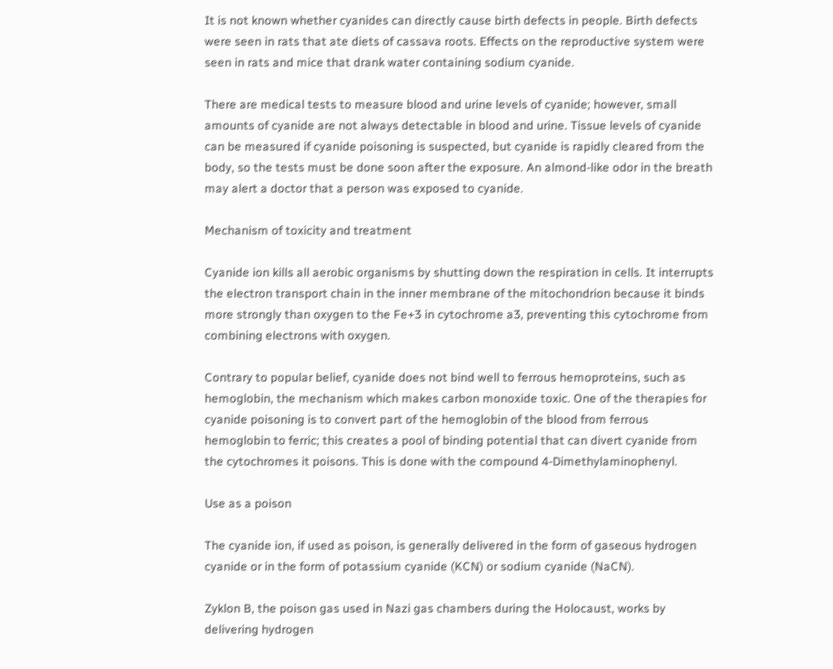It is not known whether cyanides can directly cause birth defects in people. Birth defects were seen in rats that ate diets of cassava roots. Effects on the reproductive system were seen in rats and mice that drank water containing sodium cyanide.

There are medical tests to measure blood and urine levels of cyanide; however, small amounts of cyanide are not always detectable in blood and urine. Tissue levels of cyanide can be measured if cyanide poisoning is suspected, but cyanide is rapidly cleared from the body, so the tests must be done soon after the exposure. An almond-like odor in the breath may alert a doctor that a person was exposed to cyanide.

Mechanism of toxicity and treatment

Cyanide ion kills all aerobic organisms by shutting down the respiration in cells. It interrupts the electron transport chain in the inner membrane of the mitochondrion because it binds more strongly than oxygen to the Fe+3 in cytochrome a3, preventing this cytochrome from combining electrons with oxygen.

Contrary to popular belief, cyanide does not bind well to ferrous hemoproteins, such as hemoglobin, the mechanism which makes carbon monoxide toxic. One of the therapies for cyanide poisoning is to convert part of the hemoglobin of the blood from ferrous hemoglobin to ferric; this creates a pool of binding potential that can divert cyanide from the cytochromes it poisons. This is done with the compound 4-Dimethylaminophenyl.

Use as a poison

The cyanide ion, if used as poison, is generally delivered in the form of gaseous hydrogen cyanide or in the form of potassium cyanide (KCN) or sodium cyanide (NaCN).

Zyklon B, the poison gas used in Nazi gas chambers during the Holocaust, works by delivering hydrogen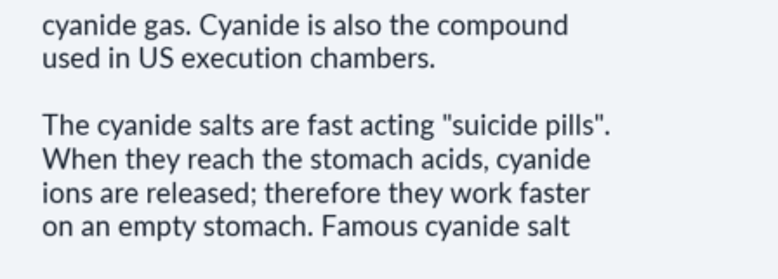cyanide gas. Cyanide is also the compound used in US execution chambers.

The cyanide salts are fast acting "suicide pills". When they reach the stomach acids, cyanide ions are released; therefore they work faster on an empty stomach. Famous cyanide salt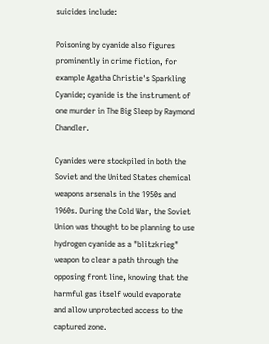suicides include:

Poisoning by cyanide also figures prominently in crime fiction, for example Agatha Christie's Sparkling Cyanide; cyanide is the instrument of one murder in The Big Sleep by Raymond Chandler.

Cyanides were stockpiled in both the Soviet and the United States chemical weapons arsenals in the 1950s and 1960s. During the Cold War, the Soviet Union was thought to be planning to use hydrogen cyanide as a "blitzkrieg" weapon to clear a path through the opposing front line, knowing that the harmful gas itself would evaporate and allow unprotected access to the captured zone.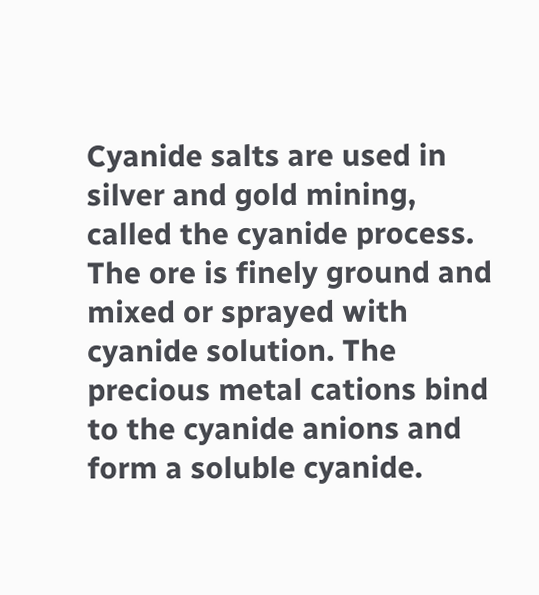Cyanide salts are used in silver and gold mining, called the cyanide process. The ore is finely ground and mixed or sprayed with cyanide solution. The precious metal cations bind to the cyanide anions and form a soluble cyanide.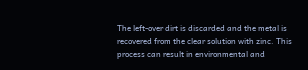The left-over dirt is discarded and the metal is recovered from the clear solution with zinc. This process can result in environmental and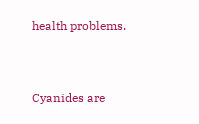health problems.


Cyanides are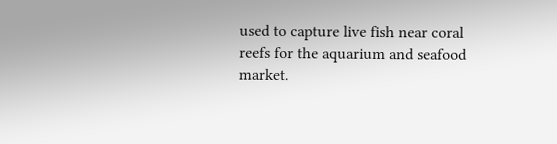used to capture live fish near coral reefs for the aquarium and seafood market.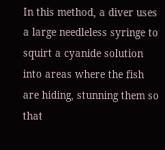In this method, a diver uses a large needleless syringe to squirt a cyanide solution into areas where the fish are hiding, stunning them so that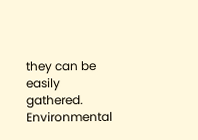they can be easily gathered. Environmental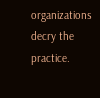organizations decry the practice.